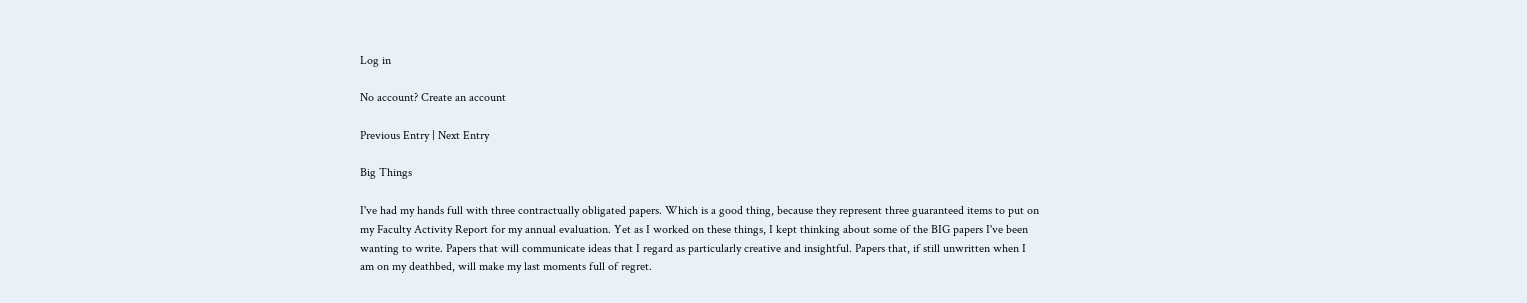Log in

No account? Create an account

Previous Entry | Next Entry

Big Things

I've had my hands full with three contractually obligated papers. Which is a good thing, because they represent three guaranteed items to put on my Faculty Activity Report for my annual evaluation. Yet as I worked on these things, I kept thinking about some of the BIG papers I've been wanting to write. Papers that will communicate ideas that I regard as particularly creative and insightful. Papers that, if still unwritten when I am on my deathbed, will make my last moments full of regret.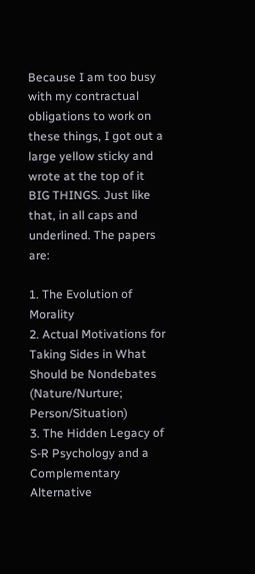Because I am too busy with my contractual obligations to work on these things, I got out a large yellow sticky and wrote at the top of it BIG THINGS. Just like that, in all caps and underlined. The papers are:

1. The Evolution of Morality
2. Actual Motivations for Taking Sides in What Should be Nondebates (Nature/Nurture; Person/Situation)
3. The Hidden Legacy of S-R Psychology and a Complementary Alternative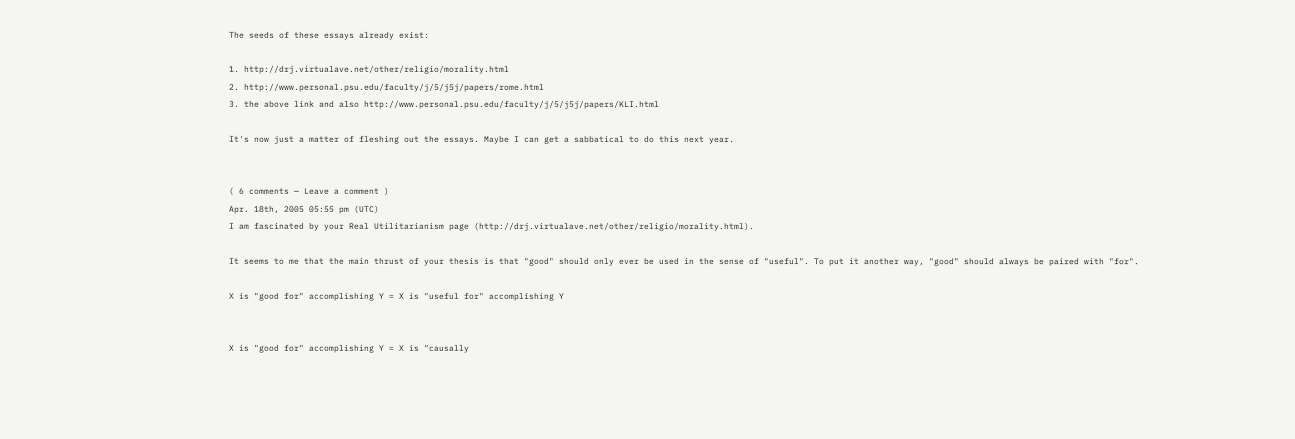The seeds of these essays already exist:

1. http://drj.virtualave.net/other/religio/morality.html
2. http://www.personal.psu.edu/faculty/j/5/j5j/papers/rome.html
3. the above link and also http://www.personal.psu.edu/faculty/j/5/j5j/papers/KLI.html

It's now just a matter of fleshing out the essays. Maybe I can get a sabbatical to do this next year.


( 6 comments — Leave a comment )
Apr. 18th, 2005 05:55 pm (UTC)
I am fascinated by your Real Utilitarianism page (http://drj.virtualave.net/other/religio/morality.html).

It seems to me that the main thrust of your thesis is that "good" should only ever be used in the sense of "useful". To put it another way, "good" should always be paired with "for".

X is "good for" accomplishing Y = X is "useful for" accomplishing Y


X is "good for" accomplishing Y = X is "causally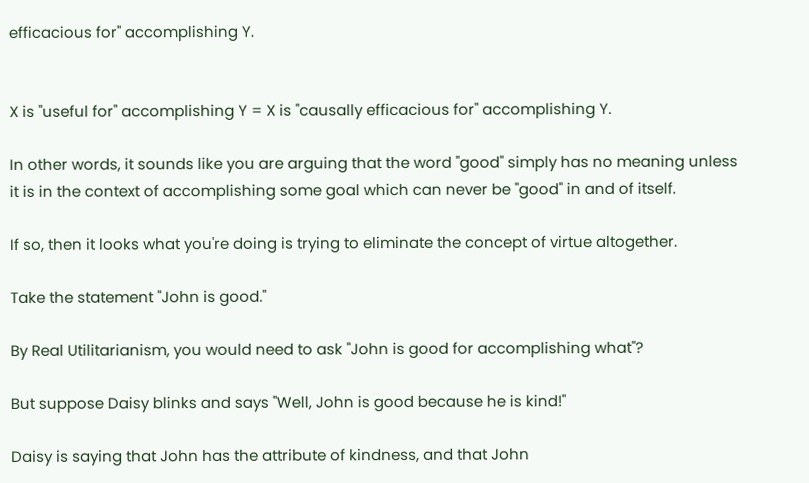efficacious for" accomplishing Y.


X is "useful for" accomplishing Y = X is "causally efficacious for" accomplishing Y.

In other words, it sounds like you are arguing that the word "good" simply has no meaning unless it is in the context of accomplishing some goal which can never be "good" in and of itself.

If so, then it looks what you're doing is trying to eliminate the concept of virtue altogether.

Take the statement "John is good."

By Real Utilitarianism, you would need to ask "John is good for accomplishing what"?

But suppose Daisy blinks and says "Well, John is good because he is kind!"

Daisy is saying that John has the attribute of kindness, and that John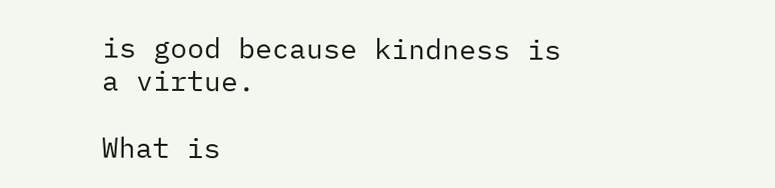is good because kindness is a virtue.

What is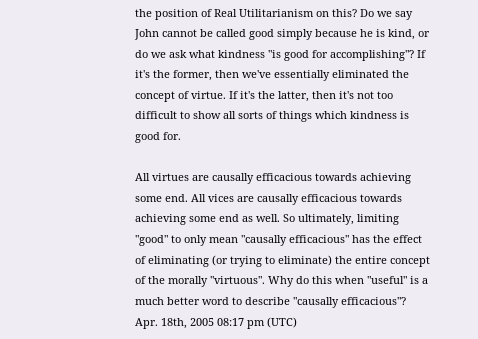the position of Real Utilitarianism on this? Do we say John cannot be called good simply because he is kind, or do we ask what kindness "is good for accomplishing"? If it's the former, then we've essentially eliminated the concept of virtue. If it's the latter, then it's not too difficult to show all sorts of things which kindness is good for.

All virtues are causally efficacious towards achieving some end. All vices are causally efficacious towards achieving some end as well. So ultimately, limiting "good" to only mean "causally efficacious" has the effect of eliminating (or trying to eliminate) the entire concept of the morally "virtuous". Why do this when "useful" is a much better word to describe "causally efficacious"?
Apr. 18th, 2005 08:17 pm (UTC)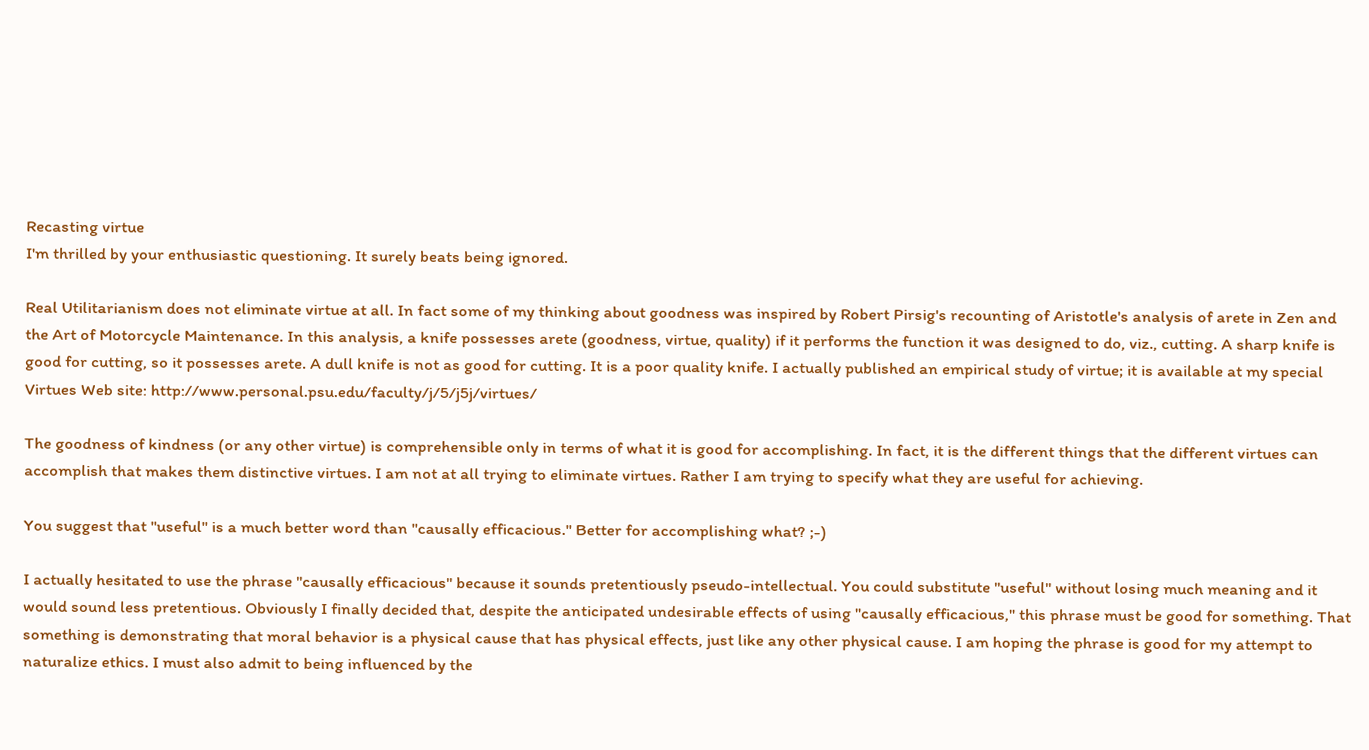Recasting virtue
I'm thrilled by your enthusiastic questioning. It surely beats being ignored.

Real Utilitarianism does not eliminate virtue at all. In fact some of my thinking about goodness was inspired by Robert Pirsig's recounting of Aristotle's analysis of arete in Zen and the Art of Motorcycle Maintenance. In this analysis, a knife possesses arete (goodness, virtue, quality) if it performs the function it was designed to do, viz., cutting. A sharp knife is good for cutting, so it possesses arete. A dull knife is not as good for cutting. It is a poor quality knife. I actually published an empirical study of virtue; it is available at my special Virtues Web site: http://www.personal.psu.edu/faculty/j/5/j5j/virtues/

The goodness of kindness (or any other virtue) is comprehensible only in terms of what it is good for accomplishing. In fact, it is the different things that the different virtues can accomplish that makes them distinctive virtues. I am not at all trying to eliminate virtues. Rather I am trying to specify what they are useful for achieving.

You suggest that "useful" is a much better word than "causally efficacious." Better for accomplishing what? ;-)

I actually hesitated to use the phrase "causally efficacious" because it sounds pretentiously pseudo-intellectual. You could substitute "useful" without losing much meaning and it would sound less pretentious. Obviously I finally decided that, despite the anticipated undesirable effects of using "causally efficacious," this phrase must be good for something. That something is demonstrating that moral behavior is a physical cause that has physical effects, just like any other physical cause. I am hoping the phrase is good for my attempt to naturalize ethics. I must also admit to being influenced by the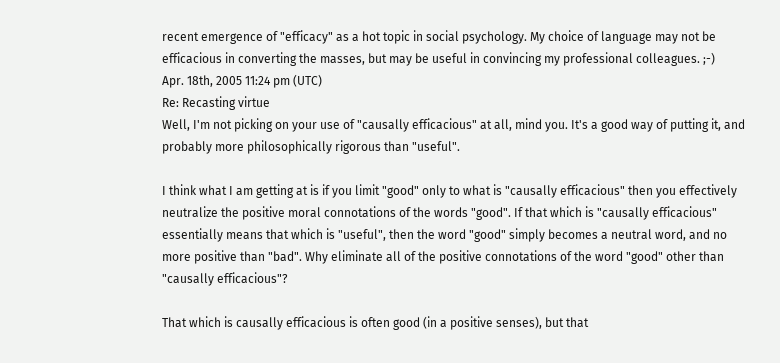recent emergence of "efficacy" as a hot topic in social psychology. My choice of language may not be efficacious in converting the masses, but may be useful in convincing my professional colleagues. ;-)
Apr. 18th, 2005 11:24 pm (UTC)
Re: Recasting virtue
Well, I'm not picking on your use of "causally efficacious" at all, mind you. It's a good way of putting it, and probably more philosophically rigorous than "useful".

I think what I am getting at is if you limit "good" only to what is "causally efficacious" then you effectively neutralize the positive moral connotations of the words "good". If that which is "causally efficacious" essentially means that which is "useful", then the word "good" simply becomes a neutral word, and no more positive than "bad". Why eliminate all of the positive connotations of the word "good" other than "causally efficacious"?

That which is causally efficacious is often good (in a positive senses), but that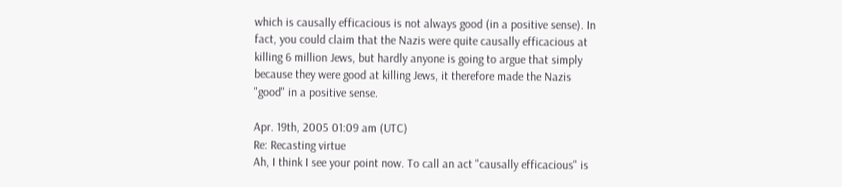which is causally efficacious is not always good (in a positive sense). In fact, you could claim that the Nazis were quite causally efficacious at killing 6 million Jews, but hardly anyone is going to argue that simply because they were good at killing Jews, it therefore made the Nazis "good" in a positive sense.

Apr. 19th, 2005 01:09 am (UTC)
Re: Recasting virtue
Ah, I think I see your point now. To call an act "causally efficacious" is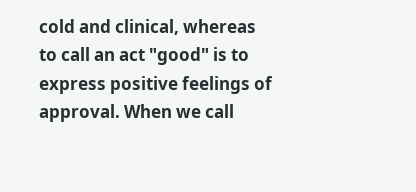cold and clinical, whereas to call an act "good" is to express positive feelings of approval. When we call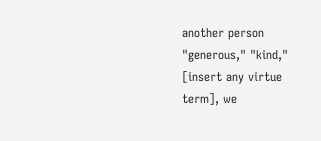another person "generous," "kind," [insert any virtue term], we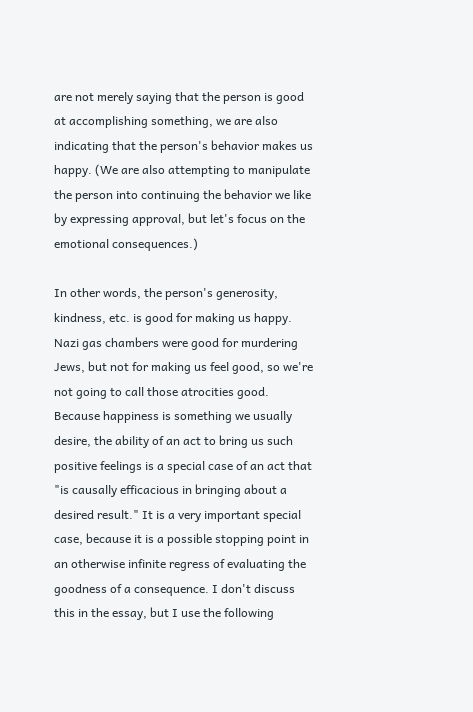are not merely saying that the person is good at accomplishing something, we are also indicating that the person's behavior makes us happy. (We are also attempting to manipulate the person into continuing the behavior we like by expressing approval, but let's focus on the emotional consequences.)

In other words, the person's generosity, kindness, etc. is good for making us happy. Nazi gas chambers were good for murdering Jews, but not for making us feel good, so we're not going to call those atrocities good. Because happiness is something we usually desire, the ability of an act to bring us such positive feelings is a special case of an act that "is causally efficacious in bringing about a desired result." It is a very important special case, because it is a possible stopping point in an otherwise infinite regress of evaluating the goodness of a consequence. I don't discuss this in the essay, but I use the following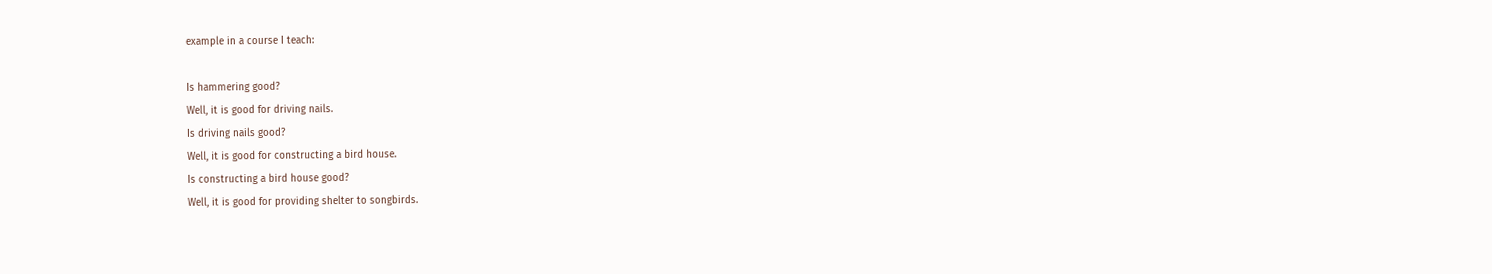example in a course I teach:

Is hammering good?
Well, it is good for driving nails.
Is driving nails good?
Well, it is good for constructing a bird house.
Is constructing a bird house good?
Well, it is good for providing shelter to songbirds.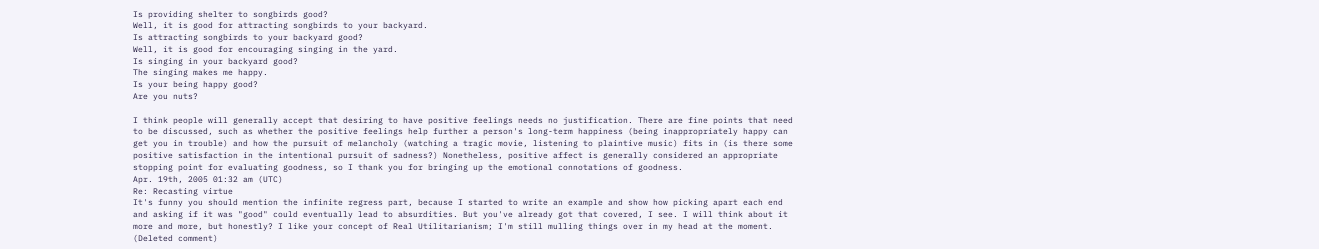Is providing shelter to songbirds good?
Well, it is good for attracting songbirds to your backyard.
Is attracting songbirds to your backyard good?
Well, it is good for encouraging singing in the yard.
Is singing in your backyard good?
The singing makes me happy.
Is your being happy good?
Are you nuts?

I think people will generally accept that desiring to have positive feelings needs no justification. There are fine points that need to be discussed, such as whether the positive feelings help further a person's long-term happiness (being inappropriately happy can get you in trouble) and how the pursuit of melancholy (watching a tragic movie, listening to plaintive music) fits in (is there some positive satisfaction in the intentional pursuit of sadness?) Nonetheless, positive affect is generally considered an appropriate stopping point for evaluating goodness, so I thank you for bringing up the emotional connotations of goodness.
Apr. 19th, 2005 01:32 am (UTC)
Re: Recasting virtue
It's funny you should mention the infinite regress part, because I started to write an example and show how picking apart each end and asking if it was "good" could eventually lead to absurdities. But you've already got that covered, I see. I will think about it more and more, but honestly? I like your concept of Real Utilitarianism; I'm still mulling things over in my head at the moment.
(Deleted comment)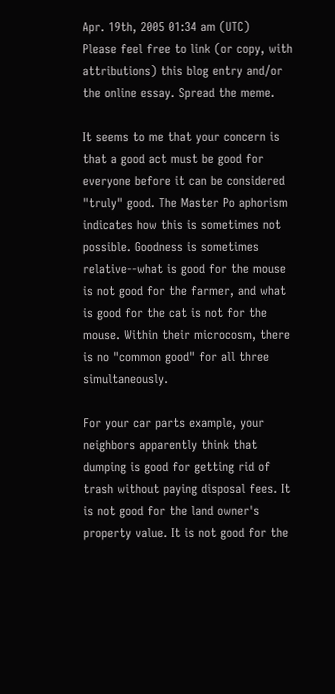Apr. 19th, 2005 01:34 am (UTC)
Please feel free to link (or copy, with attributions) this blog entry and/or the online essay. Spread the meme.

It seems to me that your concern is that a good act must be good for everyone before it can be considered "truly" good. The Master Po aphorism indicates how this is sometimes not possible. Goodness is sometimes relative--what is good for the mouse is not good for the farmer, and what is good for the cat is not for the mouse. Within their microcosm, there is no "common good" for all three simultaneously.

For your car parts example, your neighbors apparently think that dumping is good for getting rid of trash without paying disposal fees. It is not good for the land owner's property value. It is not good for the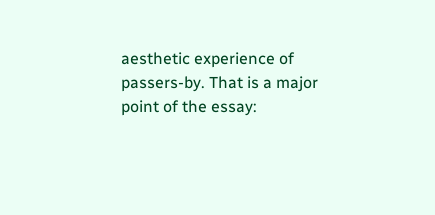aesthetic experience of passers-by. That is a major point of the essay: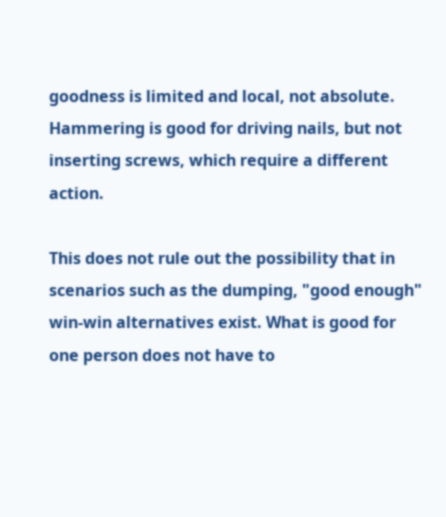goodness is limited and local, not absolute. Hammering is good for driving nails, but not inserting screws, which require a different action.

This does not rule out the possibility that in scenarios such as the dumping, "good enough" win-win alternatives exist. What is good for one person does not have to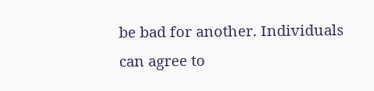be bad for another. Individuals can agree to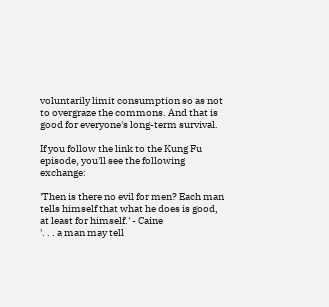voluntarily limit consumption so as not to overgraze the commons. And that is good for everyone's long-term survival.

If you follow the link to the Kung Fu episode, you'll see the following exchange:

'Then is there no evil for men? Each man tells himself that what he does is good, at least for himself.' - Caine
'. . . a man may tell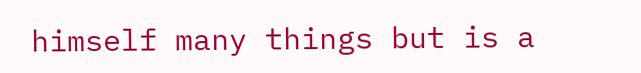himself many things but is a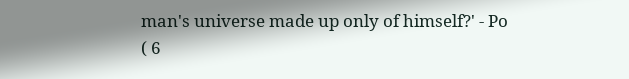man's universe made up only of himself?' - Po
( 6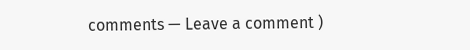comments — Leave a comment )